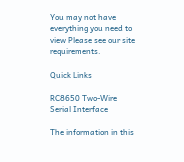You may not have everything you need to view Please see our site requirements.

Quick Links

RC8650 Two-Wire Serial Interface

The information in this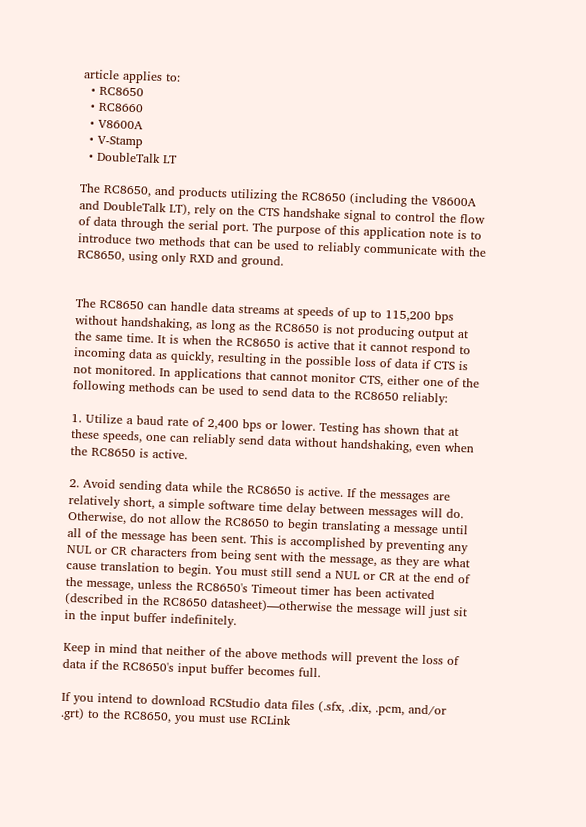article applies to:
  • RC8650
  • RC8660
  • V8600A
  • V-Stamp
  • DoubleTalk LT

The RC8650, and products utilizing the RC8650 (including the V8600A and DoubleTalk LT), rely on the CTS handshake signal to control the flow of data through the serial port. The purpose of this application note is to introduce two methods that can be used to reliably communicate with the RC8650, using only RXD and ground.


The RC8650 can handle data streams at speeds of up to 115,200 bps without handshaking, as long as the RC8650 is not producing output at the same time. It is when the RC8650 is active that it cannot respond to incoming data as quickly, resulting in the possible loss of data if CTS is not monitored. In applications that cannot monitor CTS, either one of the following methods can be used to send data to the RC8650 reliably:

1. Utilize a baud rate of 2,400 bps or lower. Testing has shown that at these speeds, one can reliably send data without handshaking, even when the RC8650 is active.

2. Avoid sending data while the RC8650 is active. If the messages are relatively short, a simple software time delay between messages will do. Otherwise, do not allow the RC8650 to begin translating a message until all of the message has been sent. This is accomplished by preventing any NUL or CR characters from being sent with the message, as they are what cause translation to begin. You must still send a NUL or CR at the end of the message, unless the RC8650's Timeout timer has been activated (described in the RC8650 datasheet)—otherwise the message will just sit in the input buffer indefinitely.

Keep in mind that neither of the above methods will prevent the loss of data if the RC8650's input buffer becomes full.

If you intend to download RCStudio data files (.sfx, .dix, .pcm, and/or .grt) to the RC8650, you must use RCLink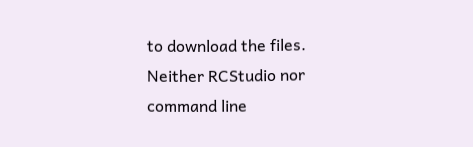to download the files. Neither RCStudio nor command line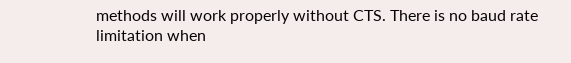methods will work properly without CTS. There is no baud rate limitation when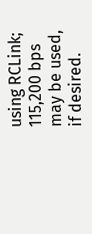using RCLink; 115,200 bps may be used, if desired.